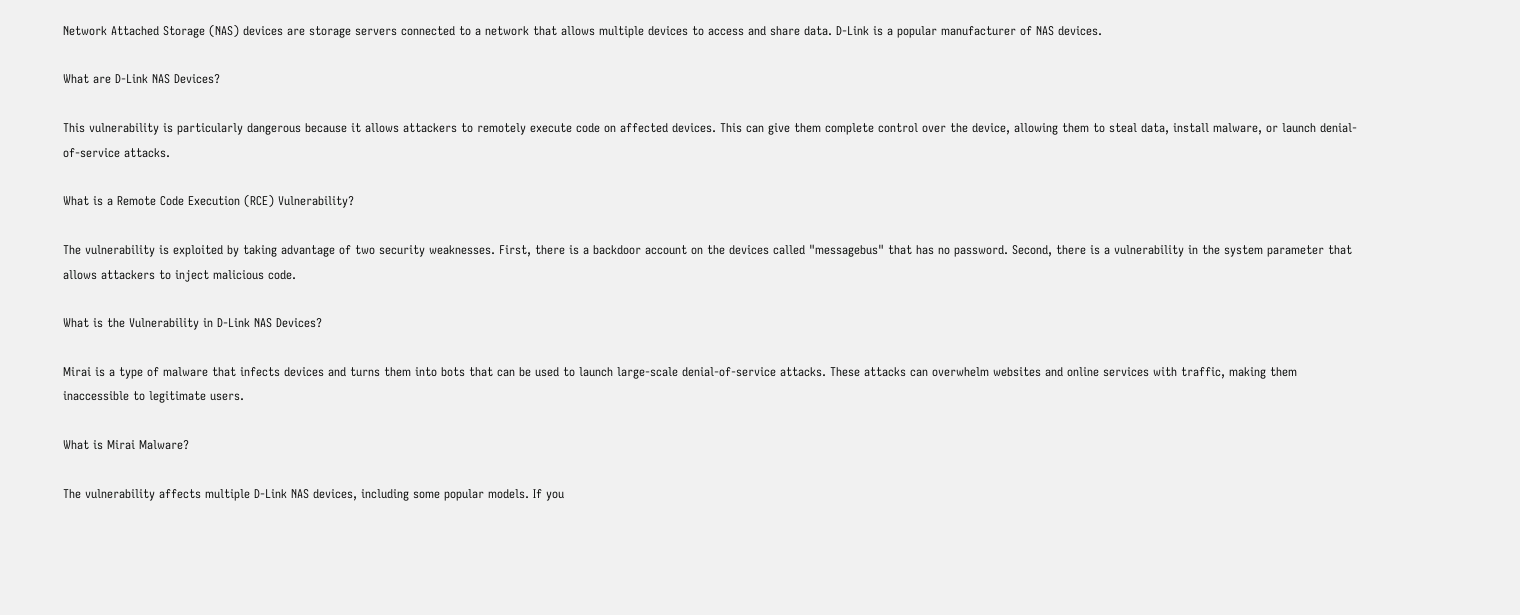Network Attached Storage (NAS) devices are storage servers connected to a network that allows multiple devices to access and share data. D-Link is a popular manufacturer of NAS devices.

What are D-Link NAS Devices?

This vulnerability is particularly dangerous because it allows attackers to remotely execute code on affected devices. This can give them complete control over the device, allowing them to steal data, install malware, or launch denial-of-service attacks.

What is a Remote Code Execution (RCE) Vulnerability?

The vulnerability is exploited by taking advantage of two security weaknesses. First, there is a backdoor account on the devices called "messagebus" that has no password. Second, there is a vulnerability in the system parameter that allows attackers to inject malicious code.

What is the Vulnerability in D-Link NAS Devices?

Mirai is a type of malware that infects devices and turns them into bots that can be used to launch large-scale denial-of-service attacks. These attacks can overwhelm websites and online services with traffic, making them inaccessible to legitimate users.

What is Mirai Malware?

The vulnerability affects multiple D-Link NAS devices, including some popular models. If you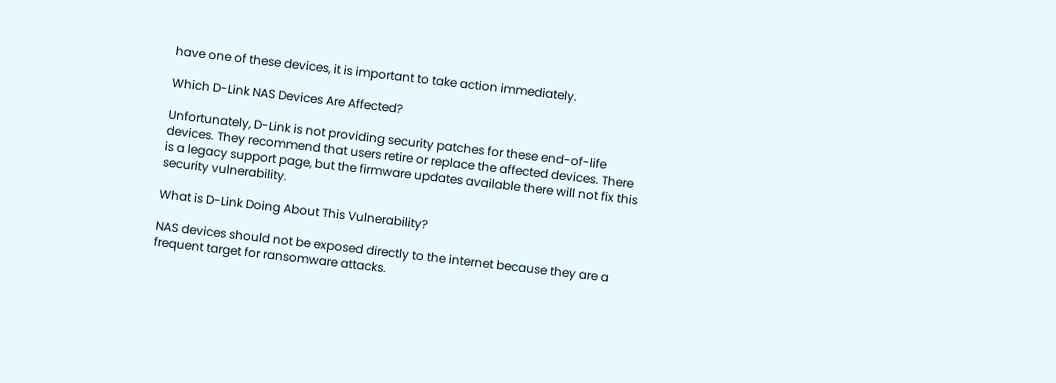have one of these devices, it is important to take action immediately.

Which D-Link NAS Devices Are Affected?

Unfortunately, D-Link is not providing security patches for these end-of-life devices. They recommend that users retire or replace the affected devices. There is a legacy support page, but the firmware updates available there will not fix this security vulnerability.

What is D-Link Doing About This Vulnerability?

NAS devices should not be exposed directly to the internet because they are a frequent target for ransomware attacks.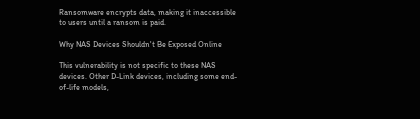Ransomware encrypts data, making it inaccessible to users until a ransom is paid.

Why NAS Devices Shouldn't Be Exposed Online

This vulnerability is not specific to these NAS devices. Other D-Link devices, including some end-of-life models,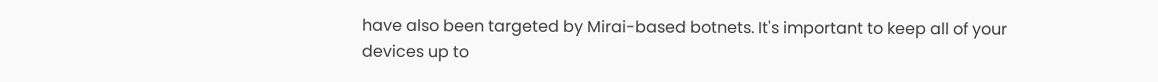have also been targeted by Mirai-based botnets. It's important to keep all of your devices up to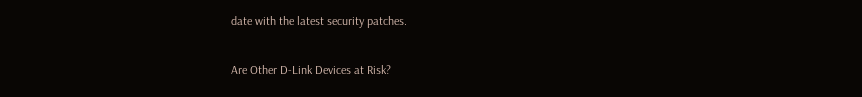date with the latest security patches.

Are Other D-Link Devices at Risk?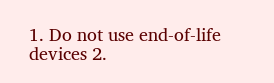1. Do not use end-of-life devices 2.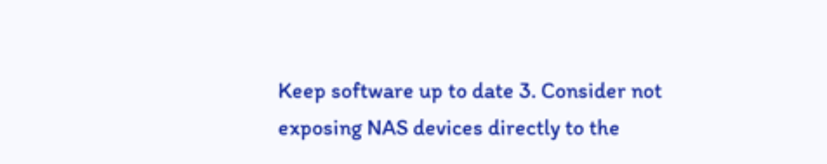Keep software up to date 3. Consider not exposing NAS devices directly to the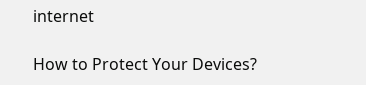internet

How to Protect Your Devices?